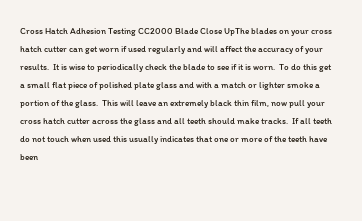Cross Hatch Adhesion Testing CC2000 Blade Close UpThe blades on your cross hatch cutter can get worn if used regularly and will affect the accuracy of your results.  It is wise to periodically check the blade to see if it is worn.  To do this get a small flat piece of polished plate glass and with a match or lighter smoke a portion of the glass.  This will leave an extremely black thin film, now pull your cross hatch cutter across the glass and all teeth should make tracks.  If all teeth do not touch when used this usually indicates that one or more of the teeth have been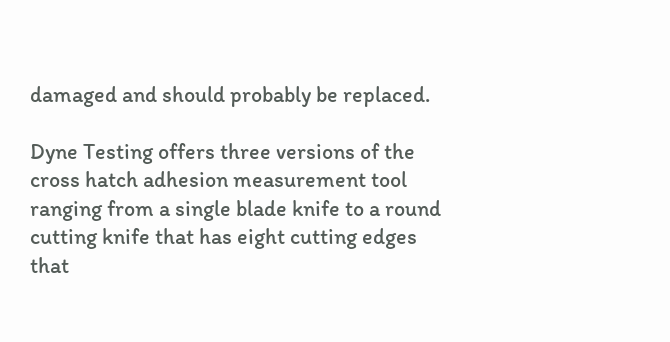damaged and should probably be replaced.

Dyne Testing offers three versions of the cross hatch adhesion measurement tool ranging from a single blade knife to a round cutting knife that has eight cutting edges that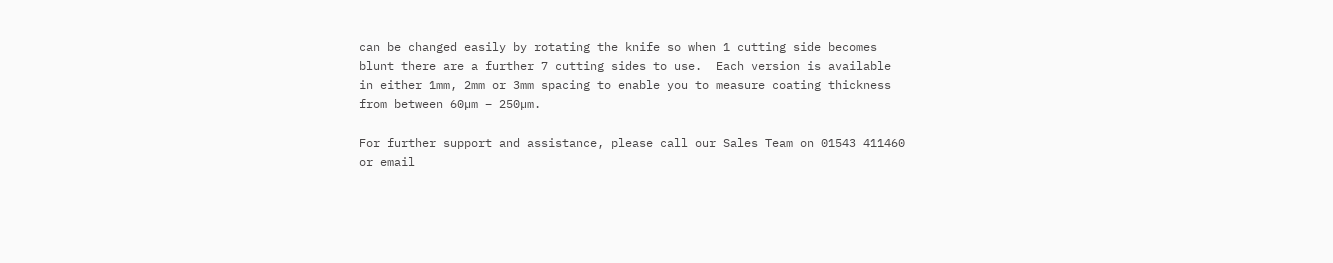can be changed easily by rotating the knife so when 1 cutting side becomes blunt there are a further 7 cutting sides to use.  Each version is available in either 1mm, 2mm or 3mm spacing to enable you to measure coating thickness from between 60µm – 250µm.

For further support and assistance, please call our Sales Team on 01543 411460 or email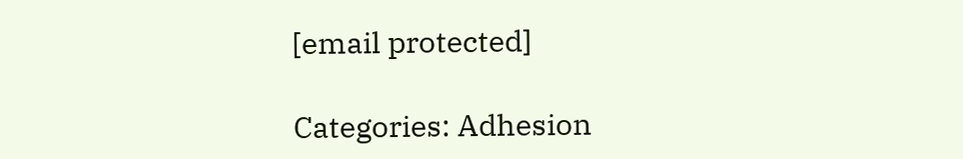[email protected]

Categories: Adhesion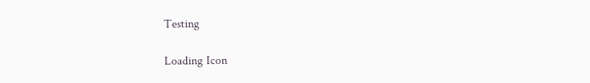Testing

Loading Icon